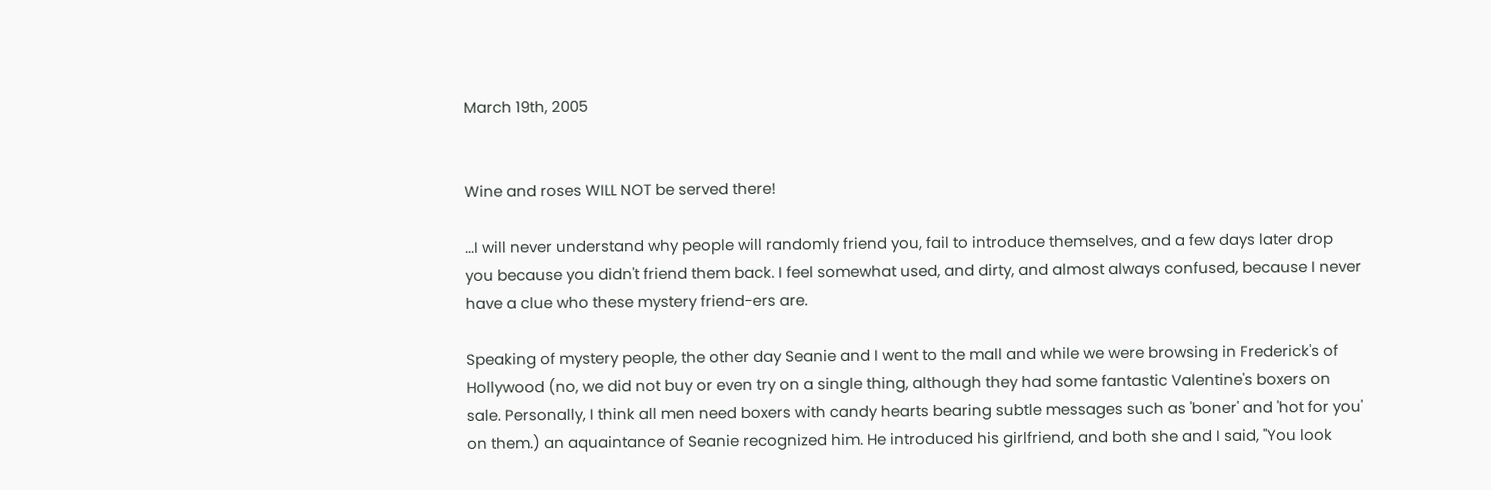March 19th, 2005


Wine and roses WILL NOT be served there!

...I will never understand why people will randomly friend you, fail to introduce themselves, and a few days later drop you because you didn't friend them back. I feel somewhat used, and dirty, and almost always confused, because I never have a clue who these mystery friend-ers are.

Speaking of mystery people, the other day Seanie and I went to the mall and while we were browsing in Frederick's of Hollywood (no, we did not buy or even try on a single thing, although they had some fantastic Valentine's boxers on sale. Personally, I think all men need boxers with candy hearts bearing subtle messages such as 'boner' and 'hot for you' on them.) an aquaintance of Seanie recognized him. He introduced his girlfriend, and both she and I said, "You look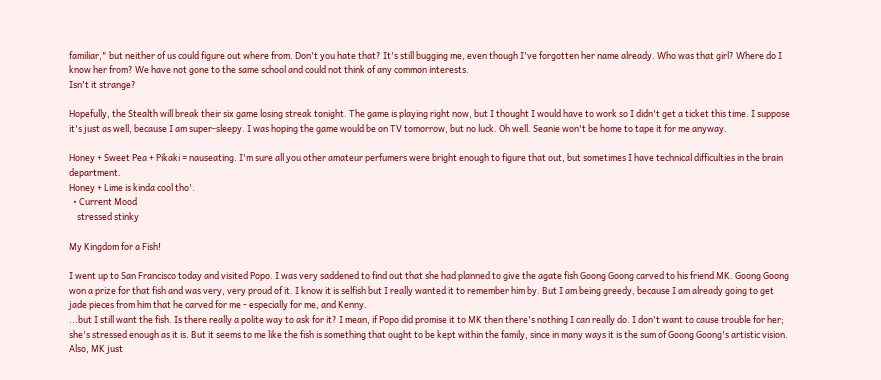familiar," but neither of us could figure out where from. Don't you hate that? It's still bugging me, even though I've forgotten her name already. Who was that girl? Where do I know her from? We have not gone to the same school and could not think of any common interests.
Isn't it strange?

Hopefully, the Stealth will break their six game losing streak tonight. The game is playing right now, but I thought I would have to work so I didn't get a ticket this time. I suppose it's just as well, because I am super-sleepy. I was hoping the game would be on TV tomorrow, but no luck. Oh well. Seanie won't be home to tape it for me anyway.

Honey + Sweet Pea + Pikaki = nauseating. I'm sure all you other amateur perfumers were bright enough to figure that out, but sometimes I have technical difficulties in the brain department.
Honey + Lime is kinda cool tho'.
  • Current Mood
    stressed stinky

My Kingdom for a Fish!

I went up to San Francisco today and visited Popo. I was very saddened to find out that she had planned to give the agate fish Goong Goong carved to his friend MK. Goong Goong won a prize for that fish and was very, very proud of it. I know it is selfish but I really wanted it to remember him by. But I am being greedy, because I am already going to get jade pieces from him that he carved for me - especially for me, and Kenny.
...but I still want the fish. Is there really a polite way to ask for it? I mean, if Popo did promise it to MK then there's nothing I can really do. I don't want to cause trouble for her; she's stressed enough as it is. But it seems to me like the fish is something that ought to be kept within the family, since in many ways it is the sum of Goong Goong's artistic vision. Also, MK just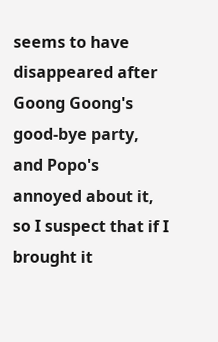seems to have disappeared after Goong Goong's good-bye party, and Popo's annoyed about it, so I suspect that if I brought it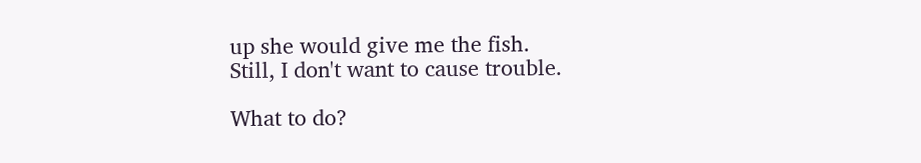up she would give me the fish.
Still, I don't want to cause trouble.

What to do?